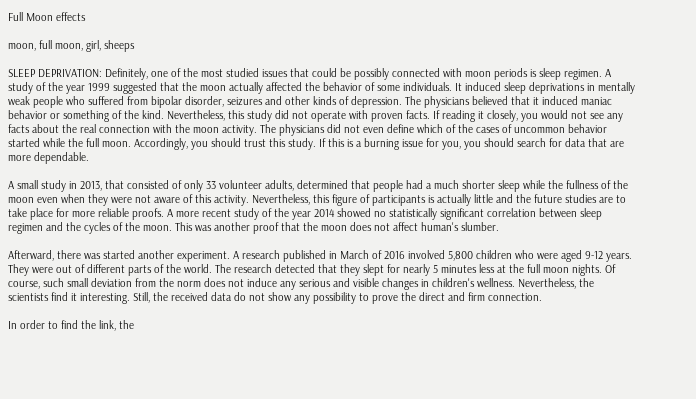Full Moon effects

moon, full moon, girl, sheeps

SLEEP DEPRIVATION: Definitely, one of the most studied issues that could be possibly connected with moon periods is sleep regimen. A study of the year 1999 suggested that the moon actually affected the behavior of some individuals. It induced sleep deprivations in mentally weak people who suffered from bipolar disorder, seizures and other kinds of depression. The physicians believed that it induced maniac behavior or something of the kind. Nevertheless, this study did not operate with proven facts. If reading it closely, you would not see any facts about the real connection with the moon activity. The physicians did not even define which of the cases of uncommon behavior started while the full moon. Accordingly, you should trust this study. If this is a burning issue for you, you should search for data that are more dependable.

A small study in 2013, that consisted of only 33 volunteer adults, determined that people had a much shorter sleep while the fullness of the moon even when they were not aware of this activity. Nevertheless, this figure of participants is actually little and the future studies are to take place for more reliable proofs. A more recent study of the year 2014 showed no statistically significant correlation between sleep regimen and the cycles of the moon. This was another proof that the moon does not affect human's slumber.

Afterward, there was started another experiment. A research published in March of 2016 involved 5,800 children who were aged 9-12 years. They were out of different parts of the world. The research detected that they slept for nearly 5 minutes less at the full moon nights. Of course, such small deviation from the norm does not induce any serious and visible changes in children's wellness. Nevertheless, the scientists find it interesting. Still, the received data do not show any possibility to prove the direct and firm connection.

In order to find the link, the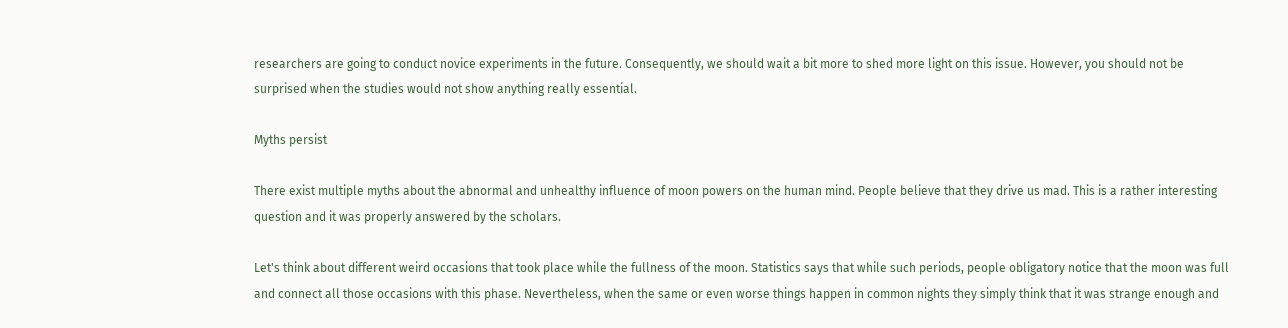researchers are going to conduct novice experiments in the future. Consequently, we should wait a bit more to shed more light on this issue. However, you should not be surprised when the studies would not show anything really essential.

Myths persist

There exist multiple myths about the abnormal and unhealthy influence of moon powers on the human mind. People believe that they drive us mad. This is a rather interesting question and it was properly answered by the scholars.

Let's think about different weird occasions that took place while the fullness of the moon. Statistics says that while such periods, people obligatory notice that the moon was full and connect all those occasions with this phase. Nevertheless, when the same or even worse things happen in common nights they simply think that it was strange enough and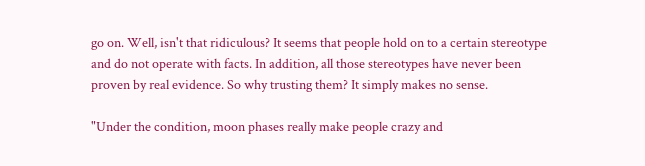go on. Well, isn't that ridiculous? It seems that people hold on to a certain stereotype and do not operate with facts. In addition, all those stereotypes have never been proven by real evidence. So why trusting them? It simply makes no sense.

"Under the condition, moon phases really make people crazy and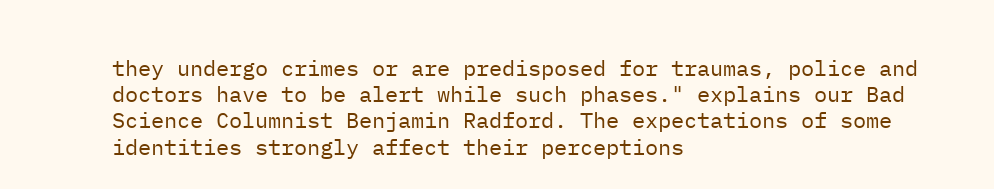they undergo crimes or are predisposed for traumas, police and doctors have to be alert while such phases." explains our Bad Science Columnist Benjamin Radford. The expectations of some identities strongly affect their perceptions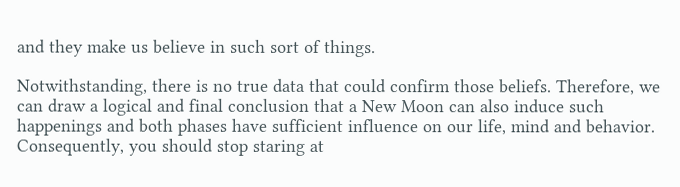and they make us believe in such sort of things.

Notwithstanding, there is no true data that could confirm those beliefs. Therefore, we can draw a logical and final conclusion that a New Moon can also induce such happenings and both phases have sufficient influence on our life, mind and behavior. Consequently, you should stop staring at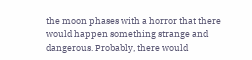the moon phases with a horror that there would happen something strange and dangerous. Probably, there would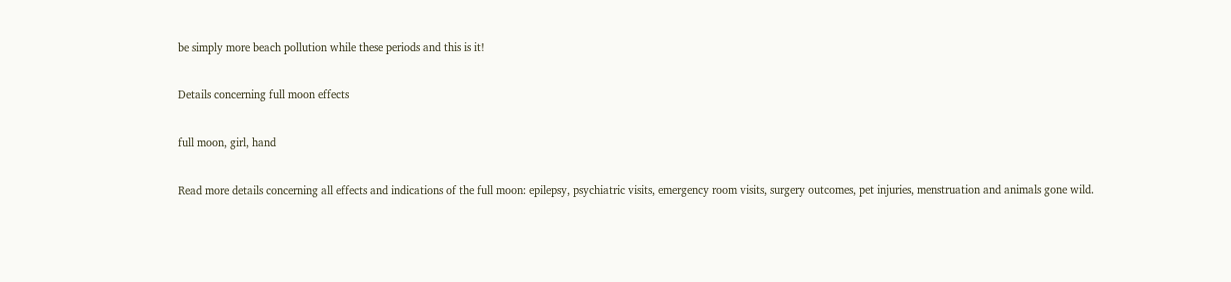be simply more beach pollution while these periods and this is it!

Details concerning full moon effects

full moon, girl, hand

Read more details concerning all effects and indications of the full moon: epilepsy, psychiatric visits, emergency room visits, surgery outcomes, pet injuries, menstruation and animals gone wild.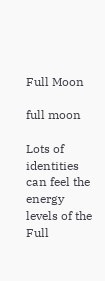Full Moon

full moon

Lots of identities can feel the energy levels of the Full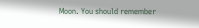Moon. You should remember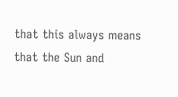that this always means that the Sun and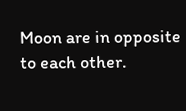Moon are in opposite to each other.